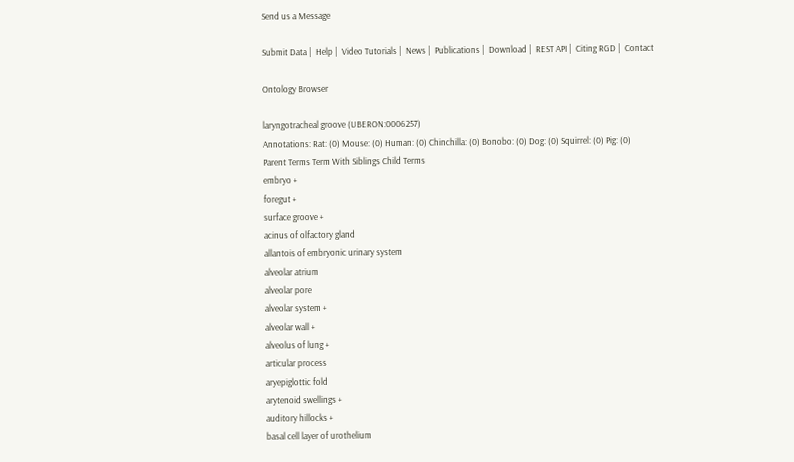Send us a Message

Submit Data |  Help |  Video Tutorials |  News |  Publications |  Download |  REST API |  Citing RGD |  Contact

Ontology Browser

laryngotracheal groove (UBERON:0006257)
Annotations: Rat: (0) Mouse: (0) Human: (0) Chinchilla: (0) Bonobo: (0) Dog: (0) Squirrel: (0) Pig: (0)
Parent Terms Term With Siblings Child Terms
embryo +
foregut +
surface groove +
acinus of olfactory gland
allantois of embryonic urinary system
alveolar atrium
alveolar pore
alveolar system +
alveolar wall +
alveolus of lung +
articular process
aryepiglottic fold
arytenoid swellings +
auditory hillocks +
basal cell layer of urothelium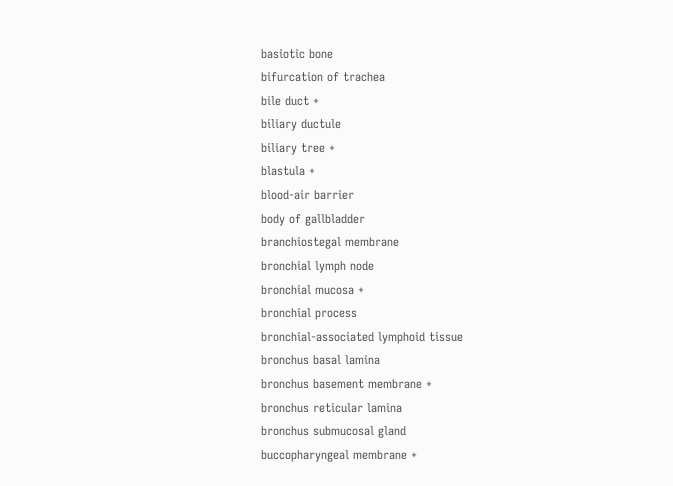basiotic bone
bifurcation of trachea
bile duct +
biliary ductule
biliary tree +
blastula +
blood-air barrier
body of gallbladder
branchiostegal membrane
bronchial lymph node
bronchial mucosa +
bronchial process
bronchial-associated lymphoid tissue
bronchus basal lamina
bronchus basement membrane +
bronchus reticular lamina
bronchus submucosal gland
buccopharyngeal membrane +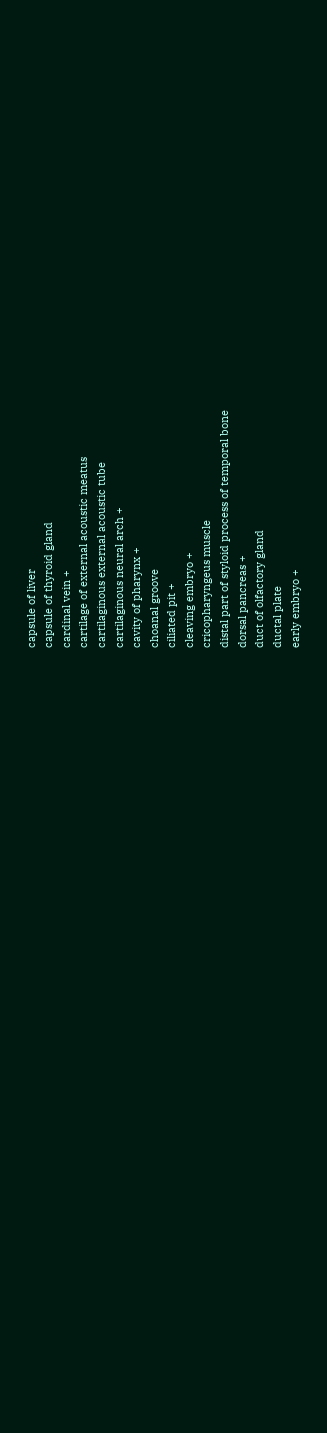capsule of liver
capsule of thyroid gland
cardinal vein +
cartilage of external acoustic meatus
cartilaginous external acoustic tube
cartilaginous neural arch +
cavity of pharynx +
choanal groove
ciliated pit +
cleaving embryo +
cricopharyngeus muscle
distal part of styloid process of temporal bone
dorsal pancreas +
duct of olfactory gland
ductal plate
early embryo +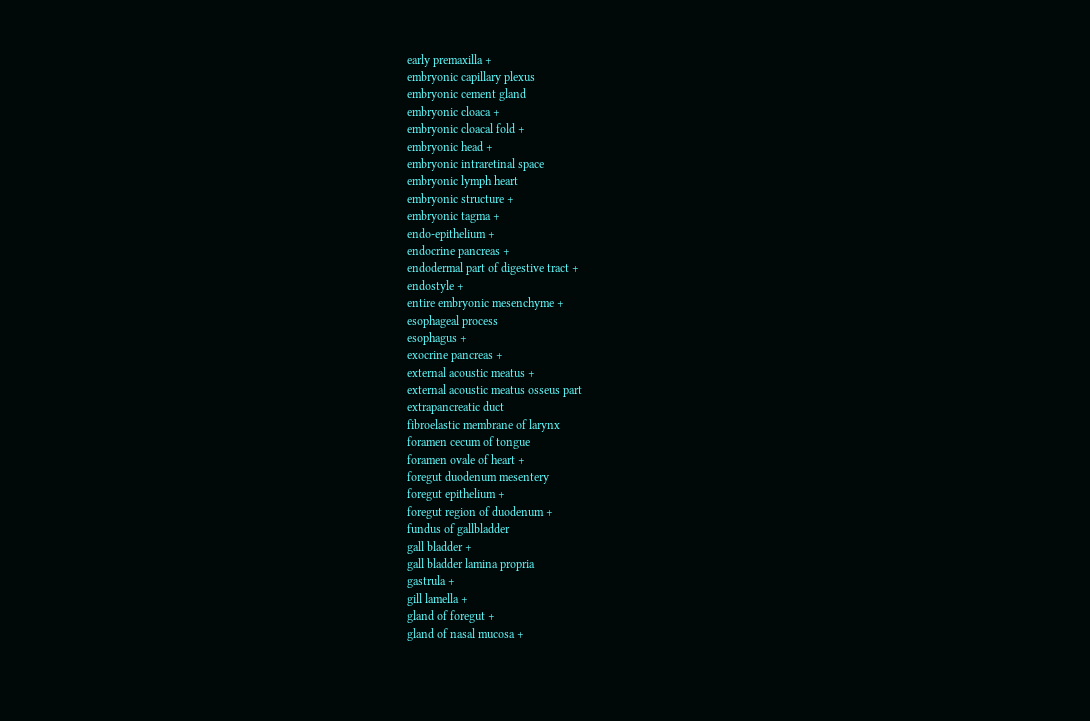early premaxilla +
embryonic capillary plexus
embryonic cement gland
embryonic cloaca +
embryonic cloacal fold +
embryonic head +
embryonic intraretinal space
embryonic lymph heart
embryonic structure +
embryonic tagma +
endo-epithelium +
endocrine pancreas +
endodermal part of digestive tract +
endostyle +
entire embryonic mesenchyme +
esophageal process
esophagus +
exocrine pancreas +
external acoustic meatus +
external acoustic meatus osseus part
extrapancreatic duct
fibroelastic membrane of larynx
foramen cecum of tongue
foramen ovale of heart +
foregut duodenum mesentery
foregut epithelium +
foregut region of duodenum +
fundus of gallbladder
gall bladder +
gall bladder lamina propria
gastrula +
gill lamella +
gland of foregut +
gland of nasal mucosa +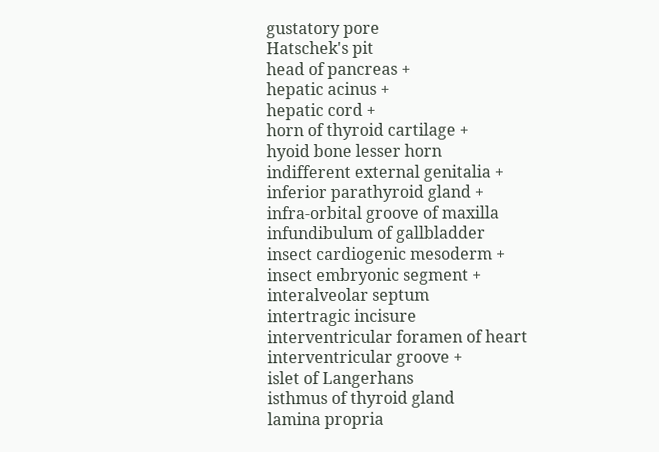gustatory pore
Hatschek's pit
head of pancreas +
hepatic acinus +
hepatic cord +
horn of thyroid cartilage +
hyoid bone lesser horn
indifferent external genitalia +
inferior parathyroid gland +
infra-orbital groove of maxilla
infundibulum of gallbladder
insect cardiogenic mesoderm +
insect embryonic segment +
interalveolar septum
intertragic incisure
interventricular foramen of heart
interventricular groove +
islet of Langerhans
isthmus of thyroid gland
lamina propria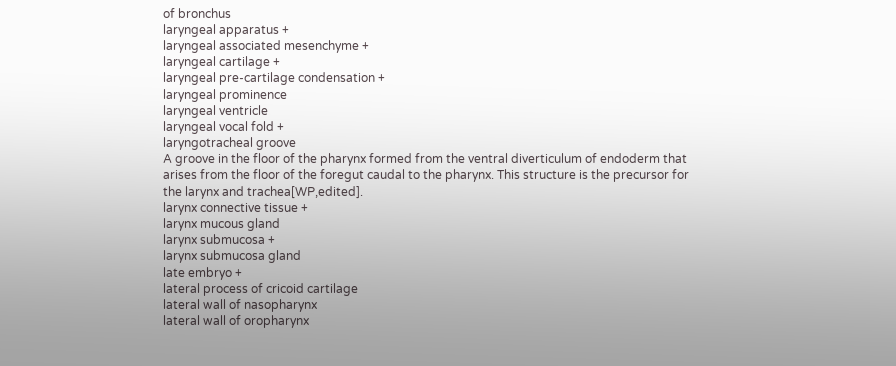of bronchus
laryngeal apparatus +
laryngeal associated mesenchyme +
laryngeal cartilage +
laryngeal pre-cartilage condensation +
laryngeal prominence
laryngeal ventricle
laryngeal vocal fold +
laryngotracheal groove
A groove in the floor of the pharynx formed from the ventral diverticulum of endoderm that arises from the floor of the foregut caudal to the pharynx. This structure is the precursor for the larynx and trachea[WP,edited].
larynx connective tissue +
larynx mucous gland
larynx submucosa +
larynx submucosa gland
late embryo +
lateral process of cricoid cartilage
lateral wall of nasopharynx
lateral wall of oropharynx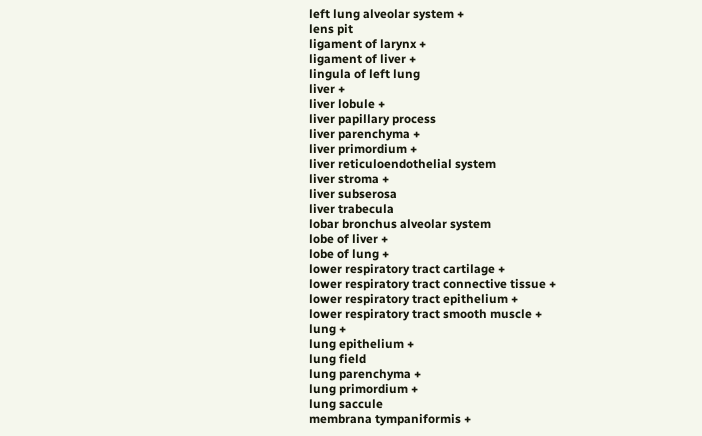left lung alveolar system +
lens pit
ligament of larynx +
ligament of liver +
lingula of left lung
liver +
liver lobule +
liver papillary process
liver parenchyma +
liver primordium +
liver reticuloendothelial system
liver stroma +
liver subserosa
liver trabecula
lobar bronchus alveolar system
lobe of liver +
lobe of lung +
lower respiratory tract cartilage +
lower respiratory tract connective tissue +
lower respiratory tract epithelium +
lower respiratory tract smooth muscle +
lung +
lung epithelium +
lung field
lung parenchyma +
lung primordium +
lung saccule
membrana tympaniformis +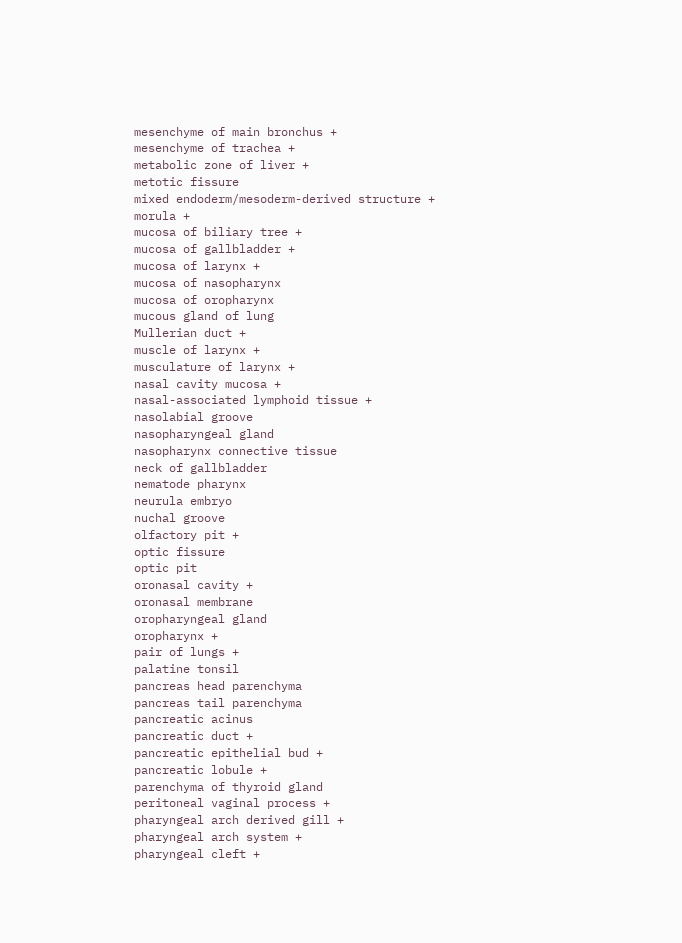mesenchyme of main bronchus +
mesenchyme of trachea +
metabolic zone of liver +
metotic fissure
mixed endoderm/mesoderm-derived structure +
morula +
mucosa of biliary tree +
mucosa of gallbladder +
mucosa of larynx +
mucosa of nasopharynx
mucosa of oropharynx
mucous gland of lung
Mullerian duct +
muscle of larynx +
musculature of larynx +
nasal cavity mucosa +
nasal-associated lymphoid tissue +
nasolabial groove
nasopharyngeal gland
nasopharynx connective tissue
neck of gallbladder
nematode pharynx
neurula embryo
nuchal groove
olfactory pit +
optic fissure
optic pit
oronasal cavity +
oronasal membrane
oropharyngeal gland
oropharynx +
pair of lungs +
palatine tonsil
pancreas head parenchyma
pancreas tail parenchyma
pancreatic acinus
pancreatic duct +
pancreatic epithelial bud +
pancreatic lobule +
parenchyma of thyroid gland
peritoneal vaginal process +
pharyngeal arch derived gill +
pharyngeal arch system +
pharyngeal cleft +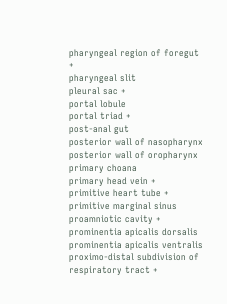pharyngeal region of foregut +
pharyngeal slit
pleural sac +
portal lobule
portal triad +
post-anal gut
posterior wall of nasopharynx
posterior wall of oropharynx
primary choana
primary head vein +
primitive heart tube +
primitive marginal sinus
proamniotic cavity +
prominentia apicalis dorsalis
prominentia apicalis ventralis
proximo-distal subdivision of respiratory tract +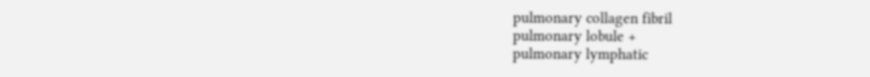pulmonary collagen fibril
pulmonary lobule +
pulmonary lymphatic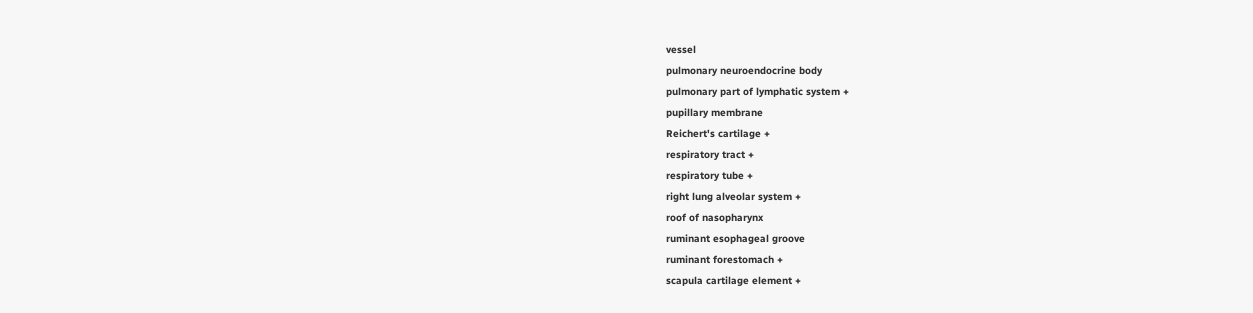vessel
pulmonary neuroendocrine body
pulmonary part of lymphatic system +
pupillary membrane
Reichert's cartilage +
respiratory tract +
respiratory tube +
right lung alveolar system +
roof of nasopharynx
ruminant esophageal groove
ruminant forestomach +
scapula cartilage element +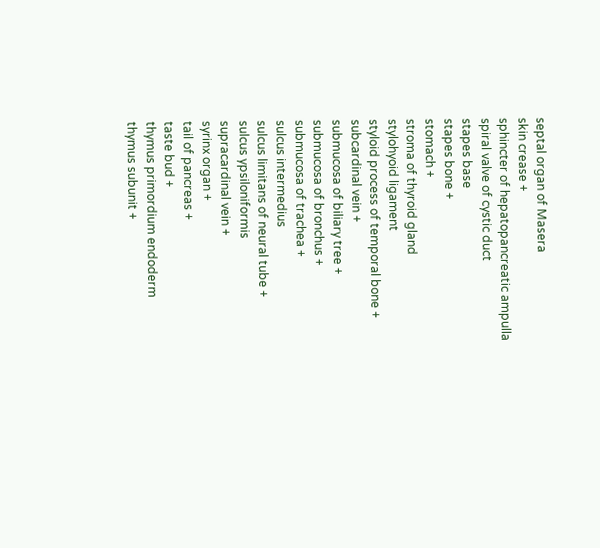septal organ of Masera
skin crease +
sphincter of hepatopancreatic ampulla
spiral valve of cystic duct
stapes base
stapes bone +
stomach +
stroma of thyroid gland
stylohyoid ligament
styloid process of temporal bone +
subcardinal vein +
submucosa of biliary tree +
submucosa of bronchus +
submucosa of trachea +
sulcus intermedius
sulcus limitans of neural tube +
sulcus ypsiloniformis
supracardinal vein +
syrinx organ +
tail of pancreas +
taste bud +
thymus primordium endoderm
thymus subunit +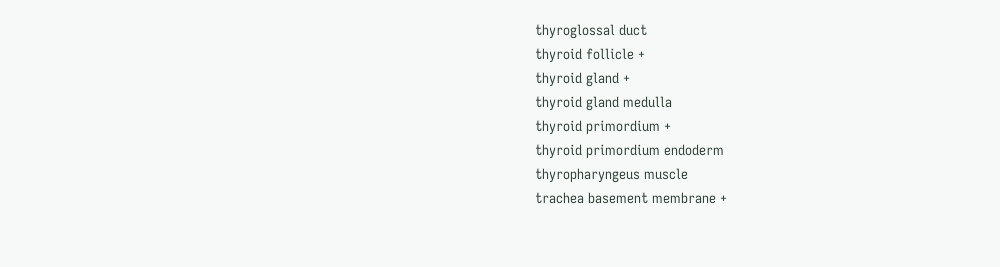thyroglossal duct
thyroid follicle +
thyroid gland +
thyroid gland medulla
thyroid primordium +
thyroid primordium endoderm
thyropharyngeus muscle
trachea basement membrane +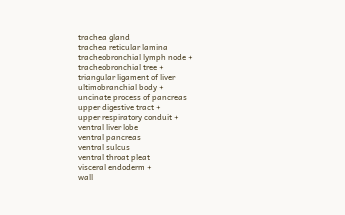trachea gland
trachea reticular lamina
tracheobronchial lymph node +
tracheobronchial tree +
triangular ligament of liver
ultimobranchial body +
uncinate process of pancreas
upper digestive tract +
upper respiratory conduit +
ventral liver lobe
ventral pancreas
ventral sulcus
ventral throat pleat
visceral endoderm +
wall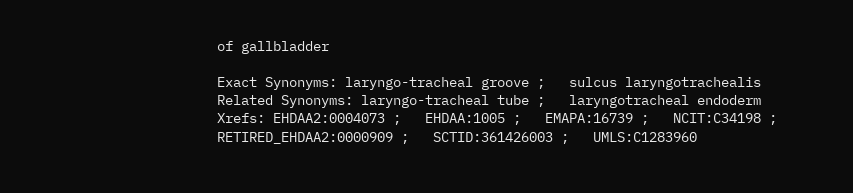of gallbladder

Exact Synonyms: laryngo-tracheal groove ;   sulcus laryngotrachealis
Related Synonyms: laryngo-tracheal tube ;   laryngotracheal endoderm
Xrefs: EHDAA2:0004073 ;   EHDAA:1005 ;   EMAPA:16739 ;   NCIT:C34198 ;   RETIRED_EHDAA2:0000909 ;   SCTID:361426003 ;   UMLS:C1283960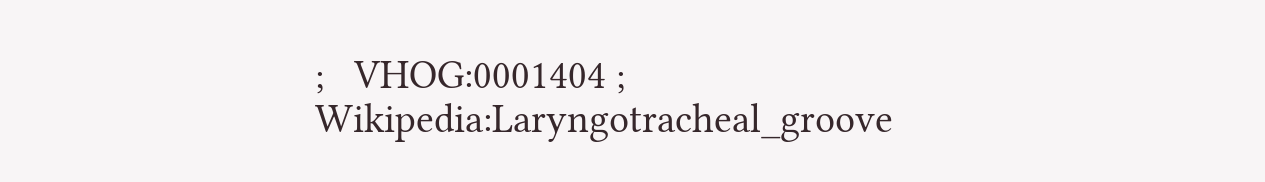;   VHOG:0001404 ;   Wikipedia:Laryngotracheal_groove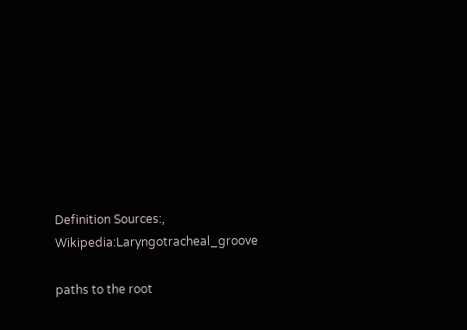Definition Sources:, Wikipedia:Laryngotracheal_groove

paths to the root